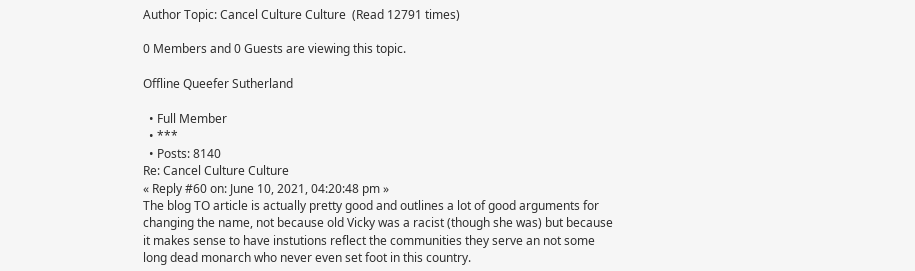Author Topic: Cancel Culture Culture  (Read 12791 times)

0 Members and 0 Guests are viewing this topic.

Offline Queefer Sutherland

  • Full Member
  • ***
  • Posts: 8140
Re: Cancel Culture Culture
« Reply #60 on: June 10, 2021, 04:20:48 pm »
The blog TO article is actually pretty good and outlines a lot of good arguments for changing the name, not because old Vicky was a racist (though she was) but because it makes sense to have instutions reflect the communities they serve an not some long dead monarch who never even set foot in this country.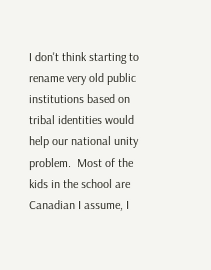I don't think starting to rename very old public institutions based on tribal identities would help our national unity problem.  Most of the kids in the school are Canadian I assume, I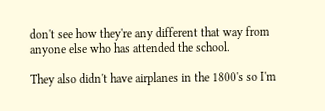don't see how they're any different that way from anyone else who has attended the school.

They also didn't have airplanes in the 1800's so I'm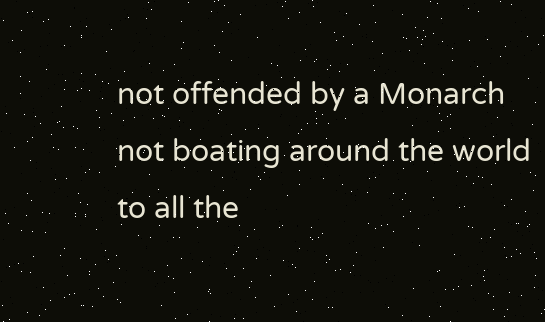not offended by a Monarch not boating around the world to all the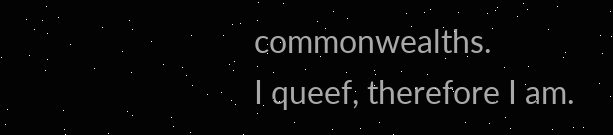commonwealths.
I queef, therefore I am.